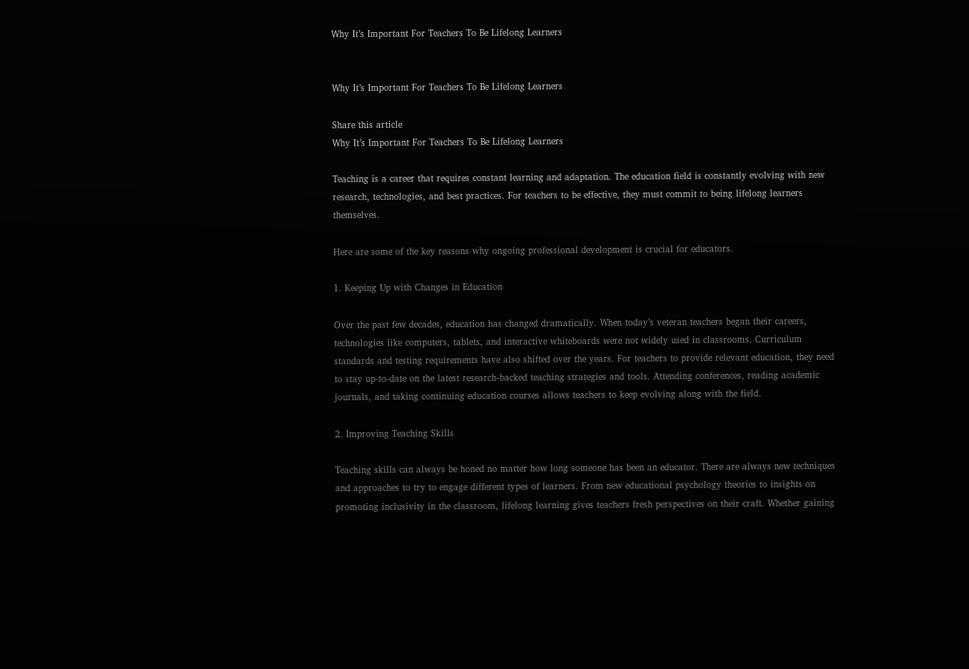Why It’s Important For Teachers To Be Lifelong Learners


Why It’s Important For Teachers To Be Lifelong Learners

Share this article
Why It’s Important For Teachers To Be Lifelong Learners

Teaching is a career that requires constant learning and adaptation. The education field is constantly evolving with new research, technologies, and best practices. For teachers to be effective, they must commit to being lifelong learners themselves.

Here are some of the key reasons why ongoing professional development is crucial for educators.

1. Keeping Up with Changes in Education

Over the past few decades, education has changed dramatically. When today’s veteran teachers began their careers, technologies like computers, tablets, and interactive whiteboards were not widely used in classrooms. Curriculum standards and testing requirements have also shifted over the years. For teachers to provide relevant education, they need to stay up-to-date on the latest research-backed teaching strategies and tools. Attending conferences, reading academic journals, and taking continuing education courses allows teachers to keep evolving along with the field.

2. Improving Teaching Skills

Teaching skills can always be honed no matter how long someone has been an educator. There are always new techniques and approaches to try to engage different types of learners. From new educational psychology theories to insights on promoting inclusivity in the classroom, lifelong learning gives teachers fresh perspectives on their craft. Whether gaining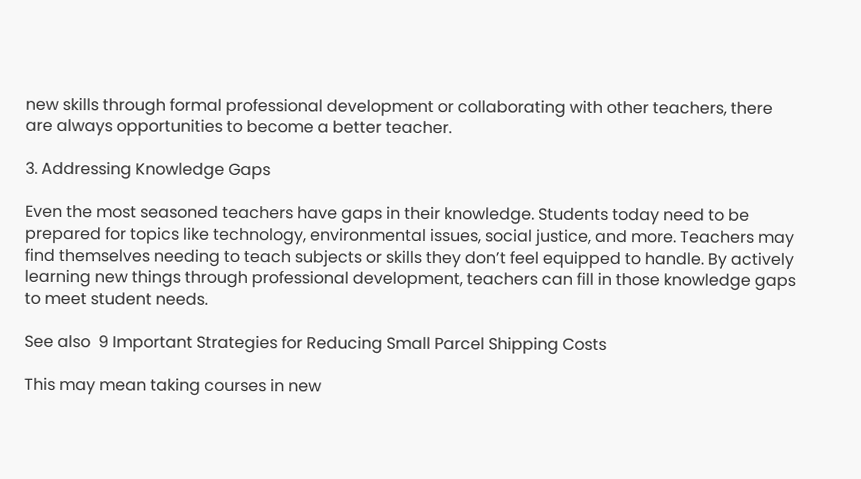new skills through formal professional development or collaborating with other teachers, there are always opportunities to become a better teacher.

3. Addressing Knowledge Gaps

Even the most seasoned teachers have gaps in their knowledge. Students today need to be prepared for topics like technology, environmental issues, social justice, and more. Teachers may find themselves needing to teach subjects or skills they don’t feel equipped to handle. By actively learning new things through professional development, teachers can fill in those knowledge gaps to meet student needs.

See also  9 Important Strategies for Reducing Small Parcel Shipping Costs

This may mean taking courses in new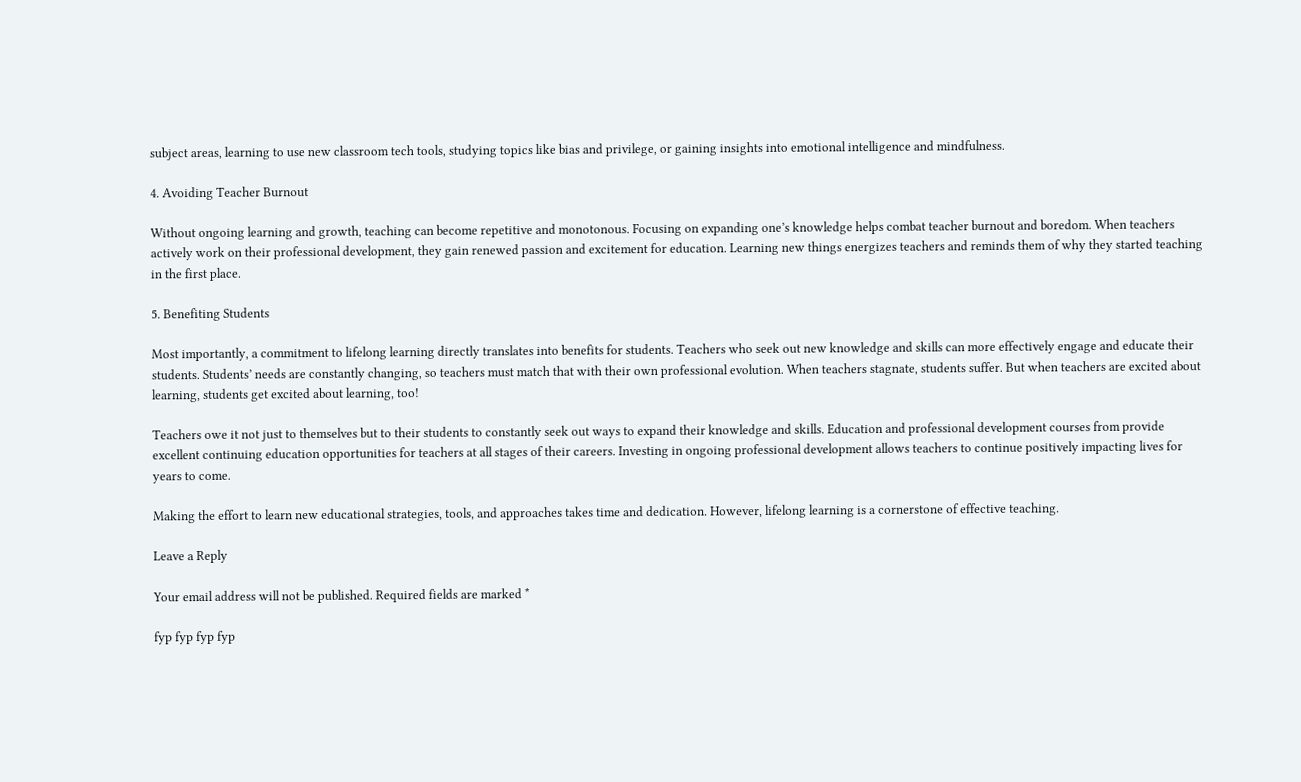subject areas, learning to use new classroom tech tools, studying topics like bias and privilege, or gaining insights into emotional intelligence and mindfulness.

4. Avoiding Teacher Burnout

Without ongoing learning and growth, teaching can become repetitive and monotonous. Focusing on expanding one’s knowledge helps combat teacher burnout and boredom. When teachers actively work on their professional development, they gain renewed passion and excitement for education. Learning new things energizes teachers and reminds them of why they started teaching in the first place.

5. Benefiting Students

Most importantly, a commitment to lifelong learning directly translates into benefits for students. Teachers who seek out new knowledge and skills can more effectively engage and educate their students. Students’ needs are constantly changing, so teachers must match that with their own professional evolution. When teachers stagnate, students suffer. But when teachers are excited about learning, students get excited about learning, too!

Teachers owe it not just to themselves but to their students to constantly seek out ways to expand their knowledge and skills. Education and professional development courses from provide excellent continuing education opportunities for teachers at all stages of their careers. Investing in ongoing professional development allows teachers to continue positively impacting lives for years to come.

Making the effort to learn new educational strategies, tools, and approaches takes time and dedication. However, lifelong learning is a cornerstone of effective teaching.

Leave a Reply

Your email address will not be published. Required fields are marked *

fyp fyp fyp fyp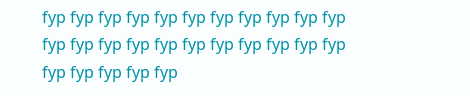fyp fyp fyp fyp fyp fyp fyp fyp fyp fyp fyp fyp fyp fyp fyp fyp fyp fyp fyp fyp fyp fyp fyp fyp fyp fyp fyp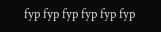fyp fyp fyp fyp fyp fyp